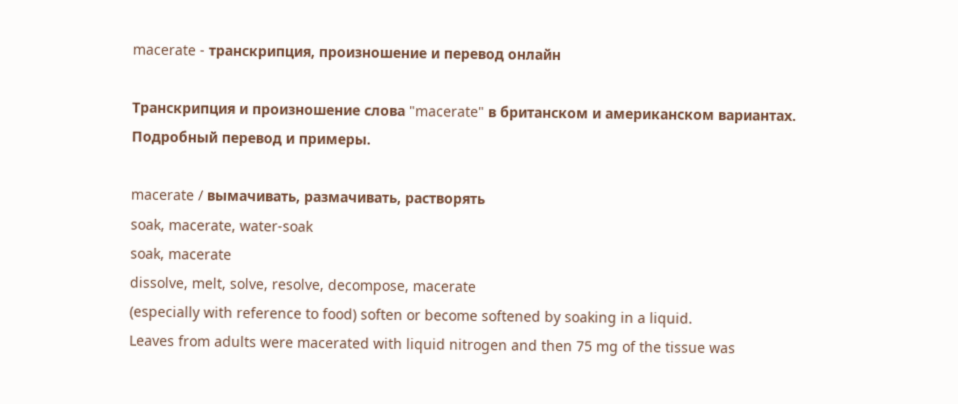macerate - транскрипция, произношение и перевод онлайн

Транскрипция и произношение слова "macerate" в британском и американском вариантах. Подробный перевод и примеры.

macerate / вымачивать, размачивать, растворять
soak, macerate, water-soak
soak, macerate
dissolve, melt, solve, resolve, decompose, macerate
(especially with reference to food) soften or become softened by soaking in a liquid.
Leaves from adults were macerated with liquid nitrogen and then 75 mg of the tissue was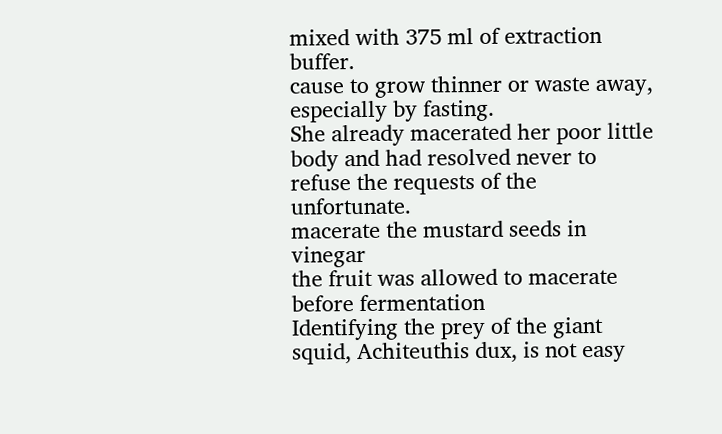mixed with 375 ml of extraction buffer.
cause to grow thinner or waste away, especially by fasting.
She already macerated her poor little body and had resolved never to refuse the requests of the unfortunate.
macerate the mustard seeds in vinegar
the fruit was allowed to macerate before fermentation
Identifying the prey of the giant squid, Achiteuthis dux, is not easy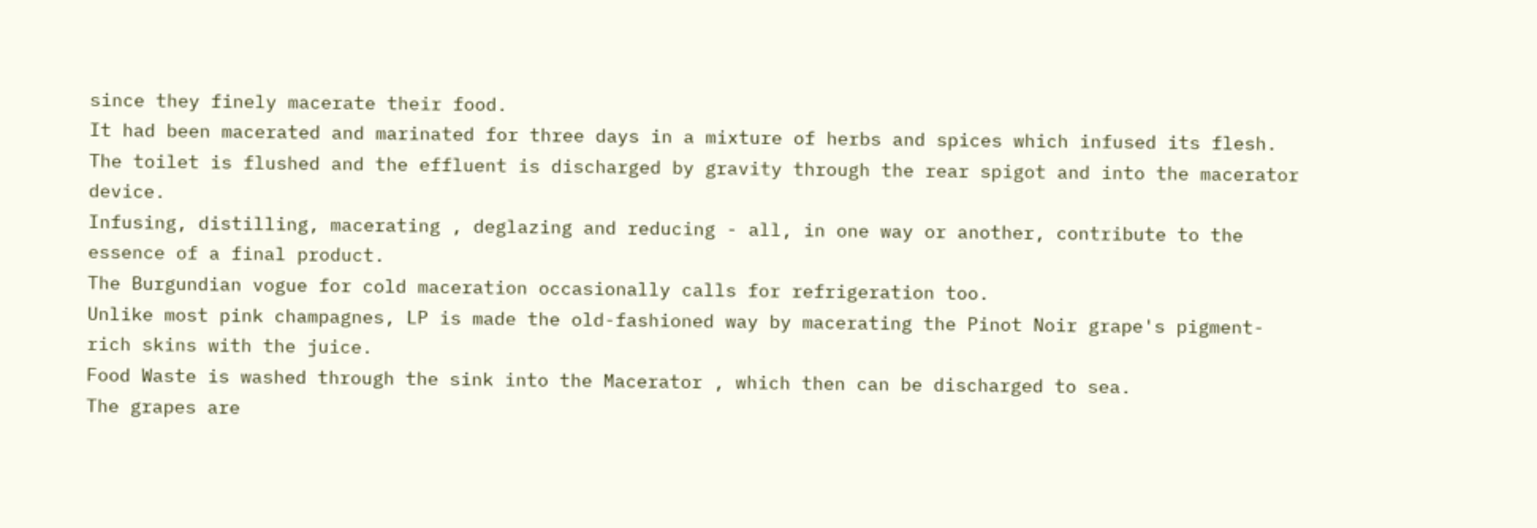since they finely macerate their food.
It had been macerated and marinated for three days in a mixture of herbs and spices which infused its flesh.
The toilet is flushed and the effluent is discharged by gravity through the rear spigot and into the macerator device.
Infusing, distilling, macerating , deglazing and reducing - all, in one way or another, contribute to the essence of a final product.
The Burgundian vogue for cold maceration occasionally calls for refrigeration too.
Unlike most pink champagnes, LP is made the old-fashioned way by macerating the Pinot Noir grape's pigment-rich skins with the juice.
Food Waste is washed through the sink into the Macerator , which then can be discharged to sea.
The grapes are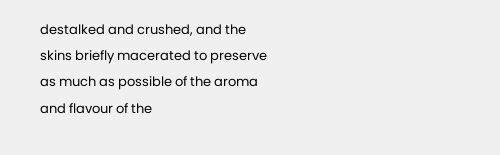destalked and crushed, and the skins briefly macerated to preserve as much as possible of the aroma and flavour of the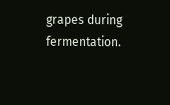grapes during fermentation.